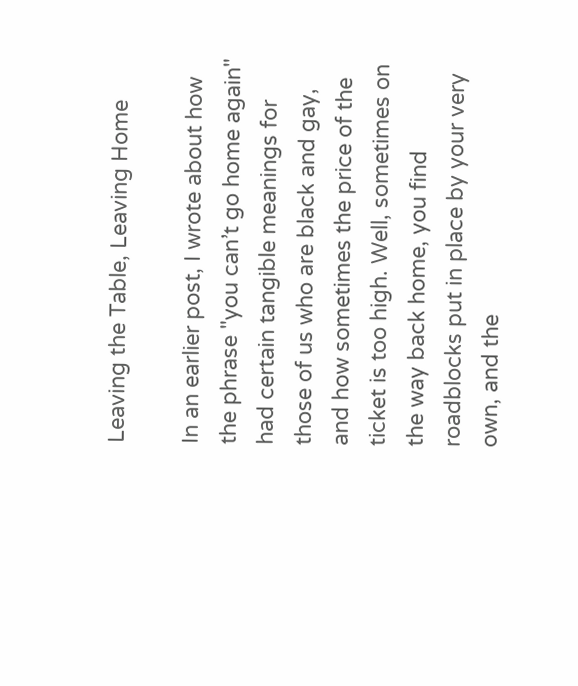Leaving the Table, Leaving Home

In an earlier post, I wrote about how the phrase "you can’t go home again" had certain tangible meanings for those of us who are black and gay, and how sometimes the price of the ticket is too high. Well, sometimes on the way back home, you find roadblocks put in place by your very own, and the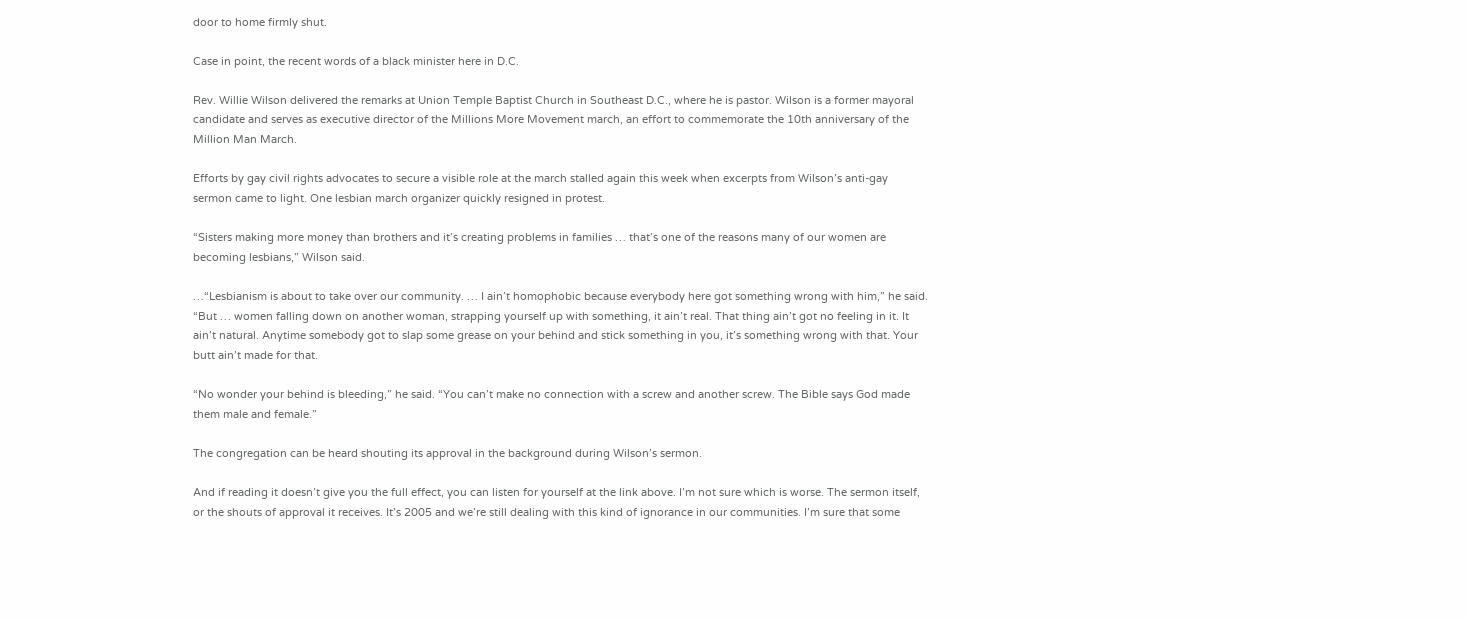door to home firmly shut.

Case in point, the recent words of a black minister here in D.C.

Rev. Willie Wilson delivered the remarks at Union Temple Baptist Church in Southeast D.C., where he is pastor. Wilson is a former mayoral candidate and serves as executive director of the Millions More Movement march, an effort to commemorate the 10th anniversary of the Million Man March.

Efforts by gay civil rights advocates to secure a visible role at the march stalled again this week when excerpts from Wilson’s anti-gay sermon came to light. One lesbian march organizer quickly resigned in protest.

“Sisters making more money than brothers and it’s creating problems in families … that’s one of the reasons many of our women are becoming lesbians,” Wilson said.

…“Lesbianism is about to take over our community. … I ain’t homophobic because everybody here got something wrong with him,” he said. “But … women falling down on another woman, strapping yourself up with something, it ain’t real. That thing ain’t got no feeling in it. It ain’t natural. Anytime somebody got to slap some grease on your behind and stick something in you, it’s something wrong with that. Your butt ain’t made for that.

“No wonder your behind is bleeding,” he said. “You can’t make no connection with a screw and another screw. The Bible says God made them male and female.”

The congregation can be heard shouting its approval in the background during Wilson’s sermon.

And if reading it doesn’t give you the full effect, you can listen for yourself at the link above. I’m not sure which is worse. The sermon itself, or the shouts of approval it receives. It’s 2005 and we’re still dealing with this kind of ignorance in our communities. I’m sure that some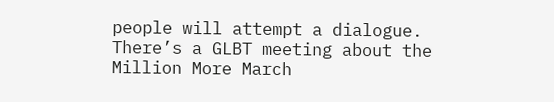people will attempt a dialogue. There’s a GLBT meeting about the Million More March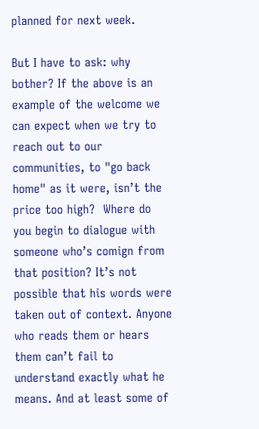planned for next week.

But I have to ask: why bother? If the above is an example of the welcome we can expect when we try to reach out to our communities, to "go back home" as it were, isn’t the price too high?  Where do you begin to dialogue with someone who’s comign from that position? It’s not possible that his words were taken out of context. Anyone who reads them or hears them can’t fail to understand exactly what he means. And at least some of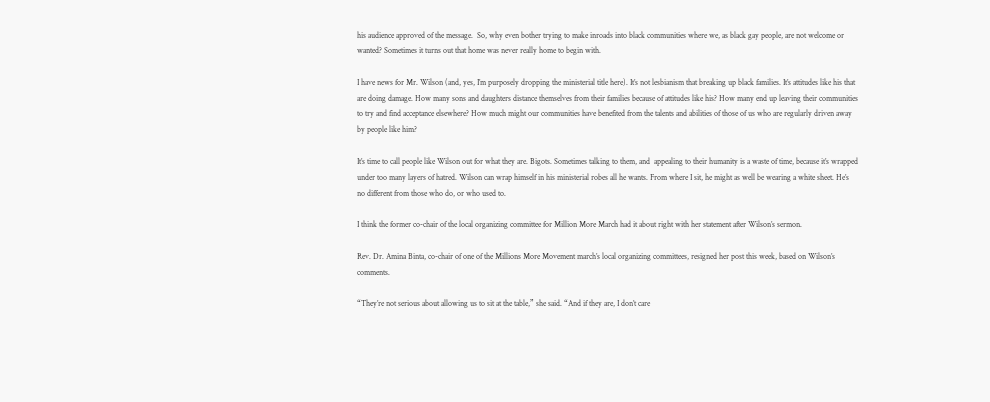his audience approved of the message.  So, why even bother trying to make inroads into black communities where we, as black gay people, are not welcome or wanted? Sometimes it turns out that home was never really home to begin with.

I have news for Mr. Wilson (and, yes, I’m purposely dropping the ministerial title here). It’s not lesbianism that breaking up black families. It’s attitudes like his that are doing damage. How many sons and daughters distance themselves from their families because of attitudes like his? How many end up leaving their communities to try and find acceptance elsewhere? How much might our communities have benefited from the talents and abilities of those of us who are regularly driven away by people like him?

It’s time to call people like Wilson out for what they are. Bigots. Sometimes talking to them, and  appealing to their humanity is a waste of time, because it’s wrapped under too many layers of hatred. Wilson can wrap himself in his ministerial robes all he wants. From where I sit, he might as well be wearing a white sheet. He’s no different from those who do, or who used to.

I think the former co-chair of the local organizing committee for Million More March had it about right with her statement after Wilson’s sermon.

Rev. Dr. Amina Binta, co-chair of one of the Millions More Movement march’s local organizing committees, resigned her post this week, based on Wilson’s comments.

“They’re not serious about allowing us to sit at the table,” she said. “And if they are, I don’t care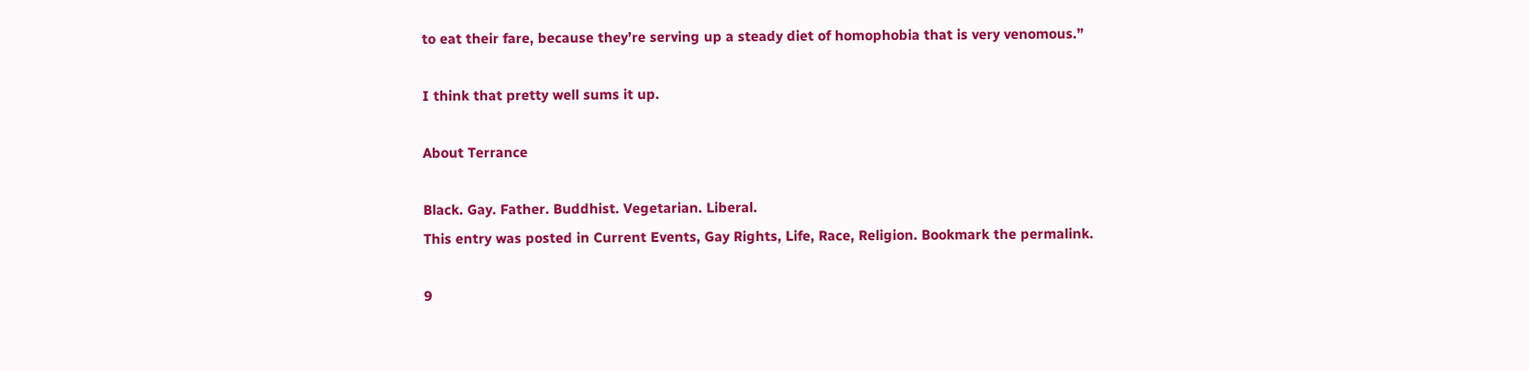to eat their fare, because they’re serving up a steady diet of homophobia that is very venomous.”

I think that pretty well sums it up.

About Terrance

Black. Gay. Father. Buddhist. Vegetarian. Liberal.
This entry was posted in Current Events, Gay Rights, Life, Race, Religion. Bookmark the permalink.

9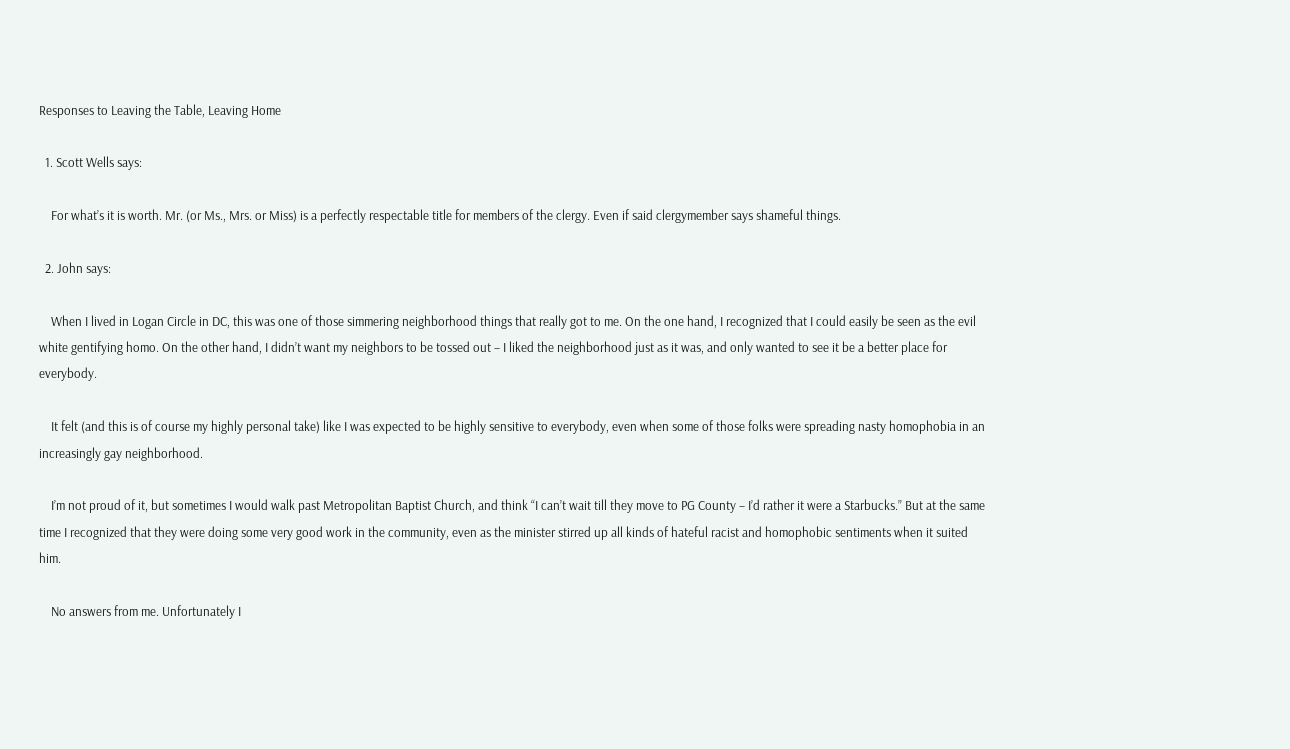Responses to Leaving the Table, Leaving Home

  1. Scott Wells says:

    For what’s it is worth. Mr. (or Ms., Mrs. or Miss) is a perfectly respectable title for members of the clergy. Even if said clergymember says shameful things.

  2. John says:

    When I lived in Logan Circle in DC, this was one of those simmering neighborhood things that really got to me. On the one hand, I recognized that I could easily be seen as the evil white gentifying homo. On the other hand, I didn’t want my neighbors to be tossed out – I liked the neighborhood just as it was, and only wanted to see it be a better place for everybody.

    It felt (and this is of course my highly personal take) like I was expected to be highly sensitive to everybody, even when some of those folks were spreading nasty homophobia in an increasingly gay neighborhood.

    I’m not proud of it, but sometimes I would walk past Metropolitan Baptist Church, and think “I can’t wait till they move to PG County – I’d rather it were a Starbucks.” But at the same time I recognized that they were doing some very good work in the community, even as the minister stirred up all kinds of hateful racist and homophobic sentiments when it suited him.

    No answers from me. Unfortunately I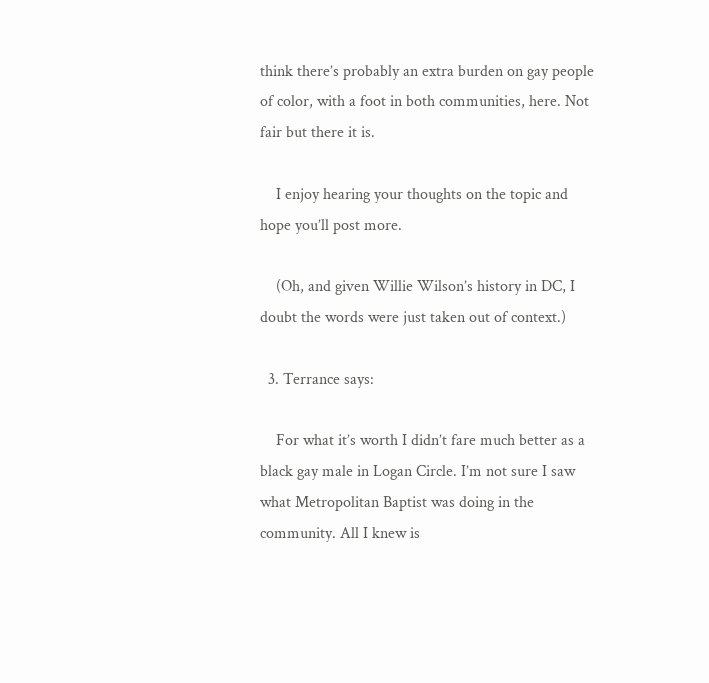think there’s probably an extra burden on gay people of color, with a foot in both communities, here. Not fair but there it is.

    I enjoy hearing your thoughts on the topic and hope you’ll post more.

    (Oh, and given Willie Wilson’s history in DC, I doubt the words were just taken out of context.)

  3. Terrance says:

    For what it’s worth I didn’t fare much better as a black gay male in Logan Circle. I’m not sure I saw what Metropolitan Baptist was doing in the community. All I knew is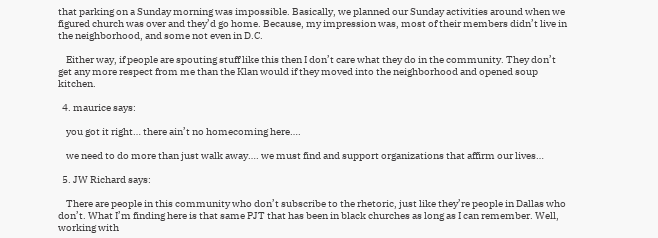that parking on a Sunday morning was impossible. Basically, we planned our Sunday activities around when we figured church was over and they’d go home. Because, my impression was, most of their members didn’t live in the neighborhood, and some not even in D.C.

    Either way, if people are spouting stuff like this then I don’t care what they do in the community. They don’t get any more respect from me than the Klan would if they moved into the neighborhood and opened soup kitchen.

  4. maurice says:

    you got it right… there ain’t no homecoming here….

    we need to do more than just walk away…. we must find and support organizations that affirm our lives…

  5. JW Richard says:

    There are people in this community who don’t subscribe to the rhetoric, just like they’re people in Dallas who don’t. What I’m finding here is that same PJT that has been in black churches as long as I can remember. Well, working with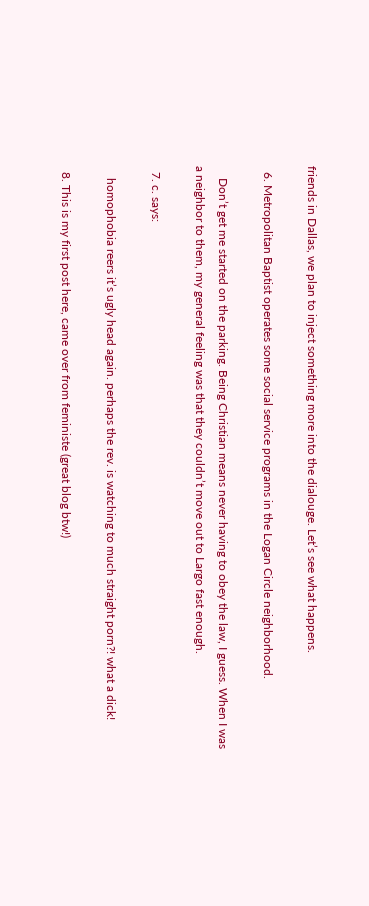friends in Dallas, we plan to inject something more into the dialouge. Let’s see what happens.

  6. Metropolitan Baptist operates some social service programs in the Logan Circle neighborhood.

    Don’t get me started on the parking. Being Christian means never having to obey the law, I guess. When I was a neighbor to them, my general feeling was that they couldn’t move out to Largo fast enough.

  7. c. says:

    homophobia reers it’s ugly head again. perhaps the rev. is watching to much straight porn?! what a dick!

  8. This is my first post here, came over from feministe (great blog btw!)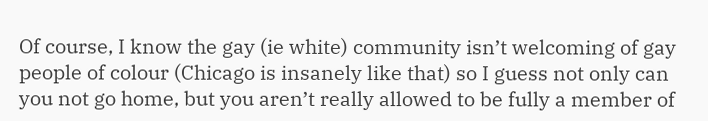Of course, I know the gay (ie white) community isn’t welcoming of gay people of colour (Chicago is insanely like that) so I guess not only can you not go home, but you aren’t really allowed to be fully a member of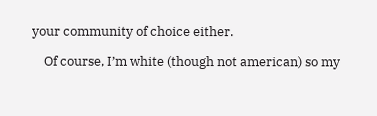your community of choice either.

    Of course, I’m white (though not american) so my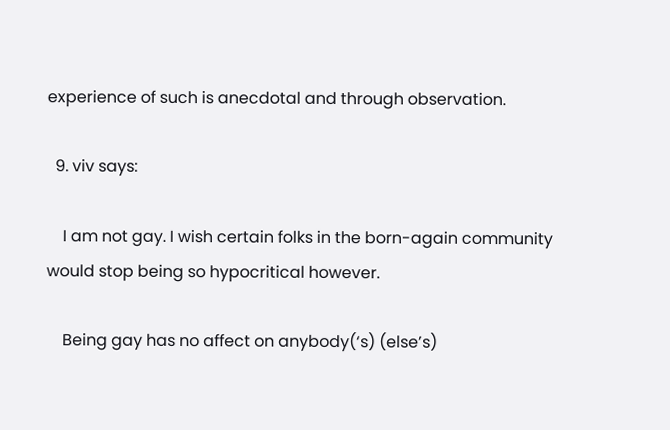experience of such is anecdotal and through observation.

  9. viv says:

    I am not gay. I wish certain folks in the born-again community would stop being so hypocritical however.

    Being gay has no affect on anybody(‘s) (else’s)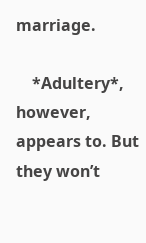marriage.

    *Adultery*, however, appears to. But they won’t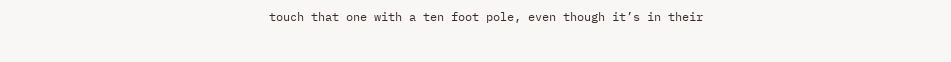touch that one with a ten foot pole, even though it’s in their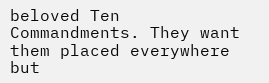beloved Ten Commandments. They want them placed everywhere but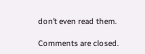don’t even read them.

Comments are closed.